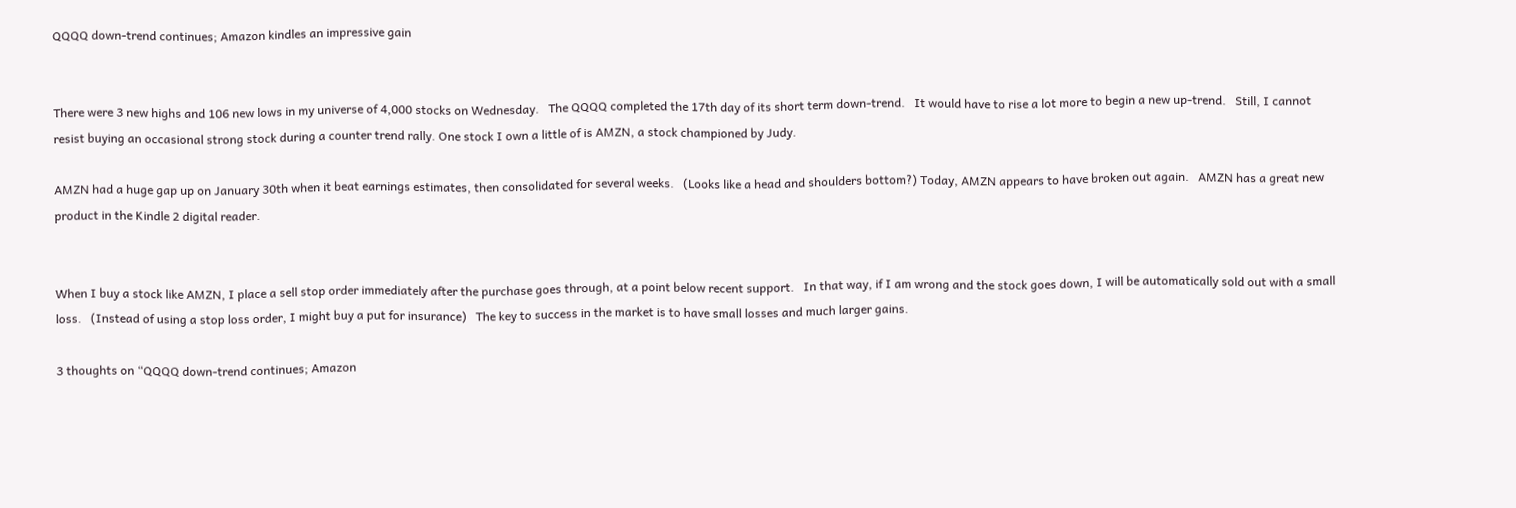QQQQ down-trend continues; Amazon kindles an impressive gain


There were 3 new highs and 106 new lows in my universe of 4,000 stocks on Wednesday.   The QQQQ completed the 17th day of its short term down-trend.   It would have to rise a lot more to begin a new up-trend.   Still, I cannot resist buying an occasional strong stock during a counter trend rally. One stock I own a little of is AMZN, a stock championed by Judy.

AMZN had a huge gap up on January 30th when it beat earnings estimates, then consolidated for several weeks.   (Looks like a head and shoulders bottom?) Today, AMZN appears to have broken out again.   AMZN has a great new product in the Kindle 2 digital reader.


When I buy a stock like AMZN, I place a sell stop order immediately after the purchase goes through, at a point below recent support.   In that way, if I am wrong and the stock goes down, I will be automatically sold out with a small loss.   (Instead of using a stop loss order, I might buy a put for insurance)   The key to success in the market is to have small losses and much larger gains.

3 thoughts on “QQQQ down-trend continues; Amazon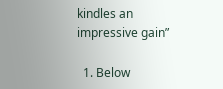kindles an impressive gain”

  1. Below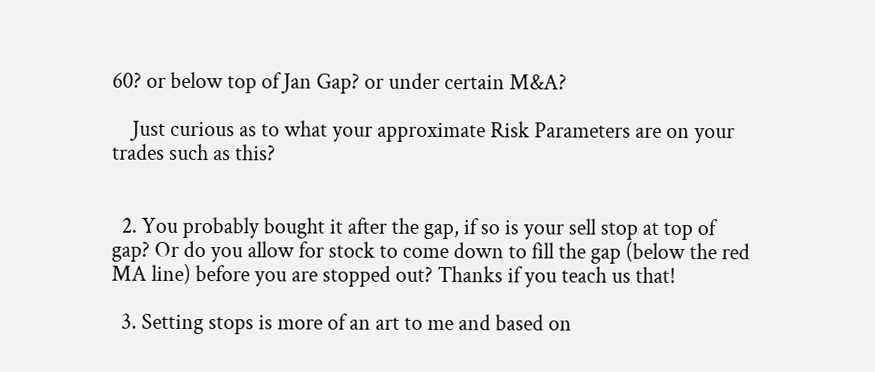60? or below top of Jan Gap? or under certain M&A?

    Just curious as to what your approximate Risk Parameters are on your trades such as this?


  2. You probably bought it after the gap, if so is your sell stop at top of gap? Or do you allow for stock to come down to fill the gap (below the red MA line) before you are stopped out? Thanks if you teach us that!

  3. Setting stops is more of an art to me and based on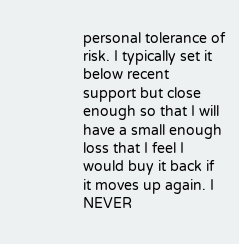personal tolerance of risk. I typically set it below recent support but close enough so that I will have a small enough loss that I feel I would buy it back if it moves up again. I NEVER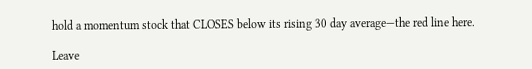hold a momentum stock that CLOSES below its rising 30 day average—the red line here.

Leave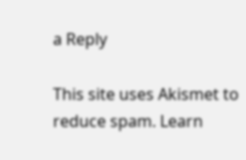a Reply

This site uses Akismet to reduce spam. Learn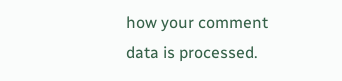how your comment data is processed.